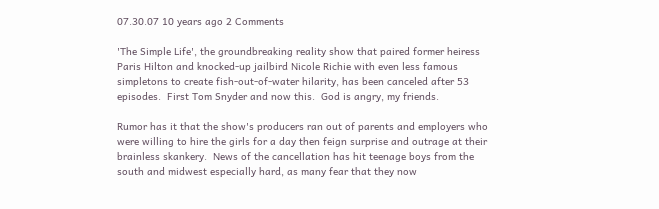07.30.07 10 years ago 2 Comments

'The Simple Life', the groundbreaking reality show that paired former heiress Paris Hilton and knocked-up jailbird Nicole Richie with even less famous simpletons to create fish-out-of-water hilarity, has been canceled after 53 episodes.  First Tom Snyder and now this.  God is angry, my friends.

Rumor has it that the show's producers ran out of parents and employers who were willing to hire the girls for a day then feign surprise and outrage at their brainless skankery.  News of the cancellation has hit teenage boys from the south and midwest especially hard, as many fear that they now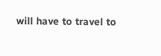will have to travel to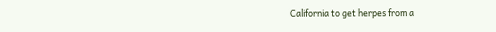California to get herpes from a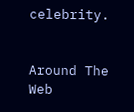celebrity.


Around The Web